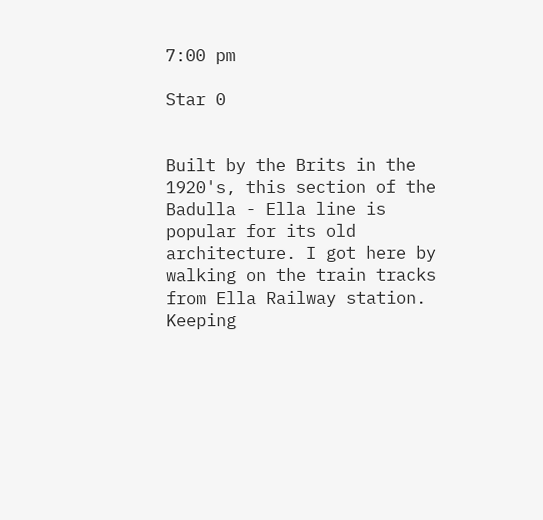7:00 pm

Star 0


Built by the Brits in the 1920's, this section of the Badulla - Ella line is popular for its old architecture. I got here by walking on the train tracks from Ella Railway station. Keeping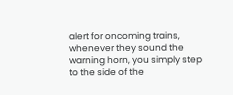alert for oncoming trains, whenever they sound the warning horn, you simply step to the side of the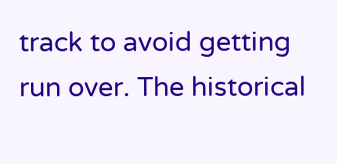track to avoid getting run over. The historical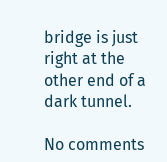bridge is just right at the other end of a dark tunnel.

No comments